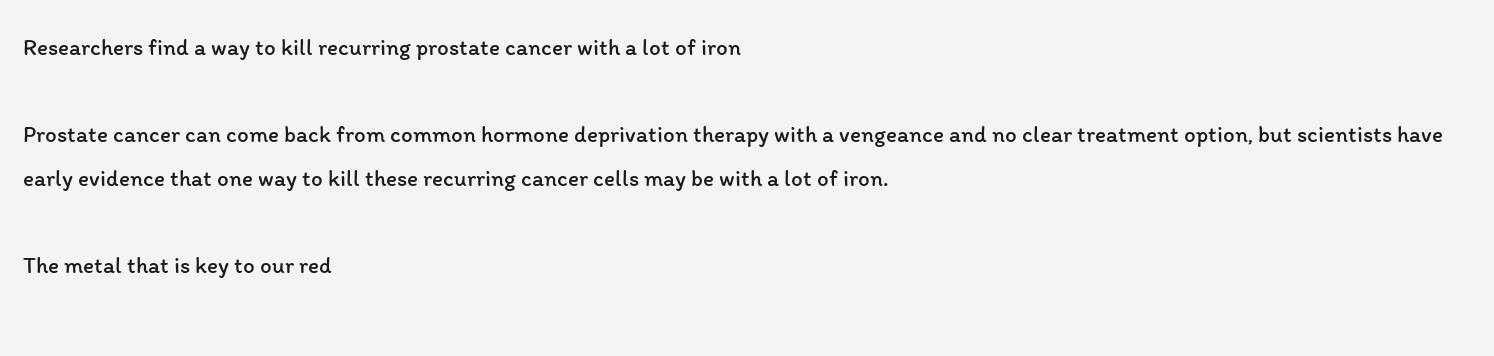Researchers find a way to kill recurring prostate cancer with a lot of iron

Prostate cancer can come back from common hormone deprivation therapy with a vengeance and no clear treatment option, but scientists have early evidence that one way to kill these recurring cancer cells may be with a lot of iron.

The metal that is key to our red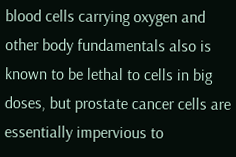blood cells carrying oxygen and other body fundamentals also is known to be lethal to cells in big doses, but prostate cancer cells are essentially impervious to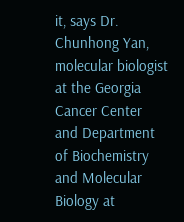it, says Dr. Chunhong Yan, molecular biologist at the Georgia Cancer Center and Department of Biochemistry and Molecular Biology at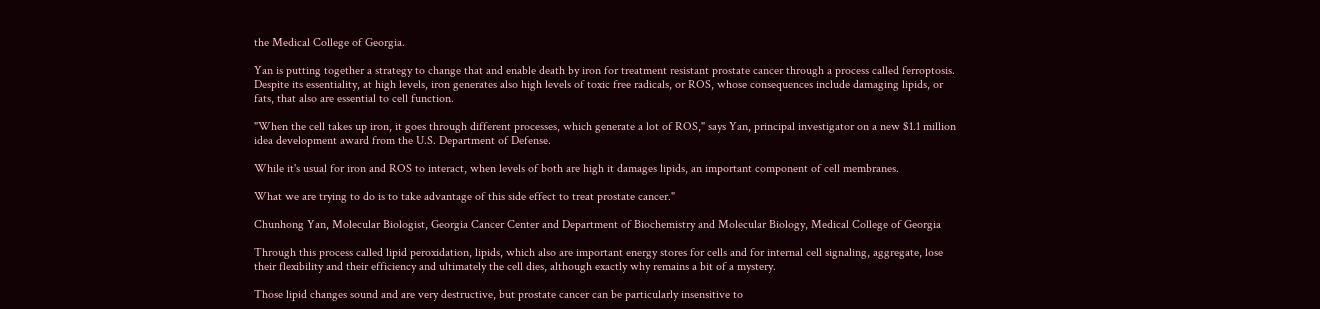the Medical College of Georgia.

Yan is putting together a strategy to change that and enable death by iron for treatment resistant prostate cancer through a process called ferroptosis. Despite its essentiality, at high levels, iron generates also high levels of toxic free radicals, or ROS, whose consequences include damaging lipids, or fats, that also are essential to cell function.

"When the cell takes up iron, it goes through different processes, which generate a lot of ROS," says Yan, principal investigator on a new $1.1 million idea development award from the U.S. Department of Defense.

While it's usual for iron and ROS to interact, when levels of both are high it damages lipids, an important component of cell membranes.

What we are trying to do is to take advantage of this side effect to treat prostate cancer."

Chunhong Yan, Molecular Biologist, Georgia Cancer Center and Department of Biochemistry and Molecular Biology, Medical College of Georgia

Through this process called lipid peroxidation, lipids, which also are important energy stores for cells and for internal cell signaling, aggregate, lose their flexibility and their efficiency and ultimately the cell dies, although exactly why remains a bit of a mystery.

Those lipid changes sound and are very destructive, but prostate cancer can be particularly insensitive to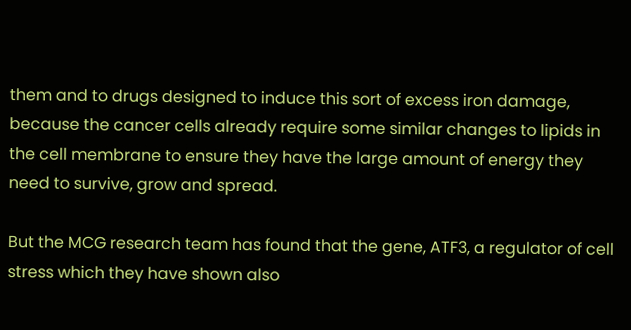them and to drugs designed to induce this sort of excess iron damage, because the cancer cells already require some similar changes to lipids in the cell membrane to ensure they have the large amount of energy they need to survive, grow and spread.

But the MCG research team has found that the gene, ATF3, a regulator of cell stress which they have shown also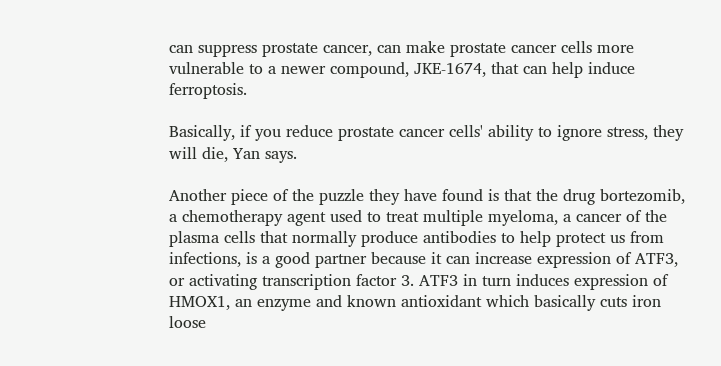can suppress prostate cancer, can make prostate cancer cells more vulnerable to a newer compound, JKE-1674, that can help induce ferroptosis.

Basically, if you reduce prostate cancer cells' ability to ignore stress, they will die, Yan says.

Another piece of the puzzle they have found is that the drug bortezomib, a chemotherapy agent used to treat multiple myeloma, a cancer of the plasma cells that normally produce antibodies to help protect us from infections, is a good partner because it can increase expression of ATF3, or activating transcription factor 3. ATF3 in turn induces expression of HMOX1, an enzyme and known antioxidant which basically cuts iron loose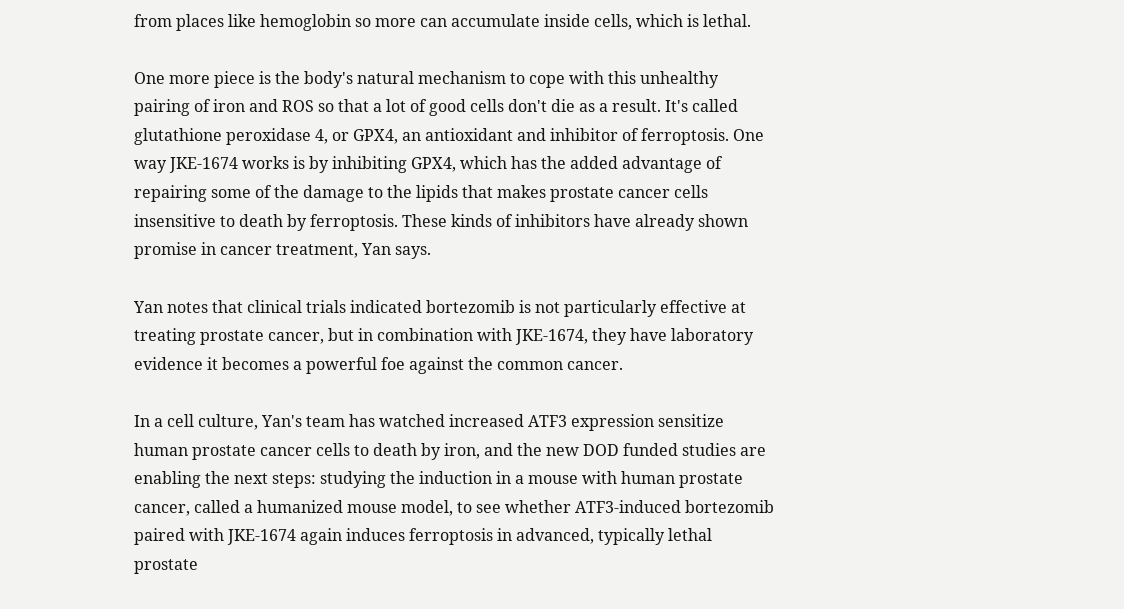from places like hemoglobin so more can accumulate inside cells, which is lethal.

One more piece is the body's natural mechanism to cope with this unhealthy pairing of iron and ROS so that a lot of good cells don't die as a result. It's called glutathione peroxidase 4, or GPX4, an antioxidant and inhibitor of ferroptosis. One way JKE-1674 works is by inhibiting GPX4, which has the added advantage of repairing some of the damage to the lipids that makes prostate cancer cells insensitive to death by ferroptosis. These kinds of inhibitors have already shown promise in cancer treatment, Yan says.

Yan notes that clinical trials indicated bortezomib is not particularly effective at treating prostate cancer, but in combination with JKE-1674, they have laboratory evidence it becomes a powerful foe against the common cancer.

In a cell culture, Yan's team has watched increased ATF3 expression sensitize human prostate cancer cells to death by iron, and the new DOD funded studies are enabling the next steps: studying the induction in a mouse with human prostate cancer, called a humanized mouse model, to see whether ATF3-induced bortezomib paired with JKE-1674 again induces ferroptosis in advanced, typically lethal prostate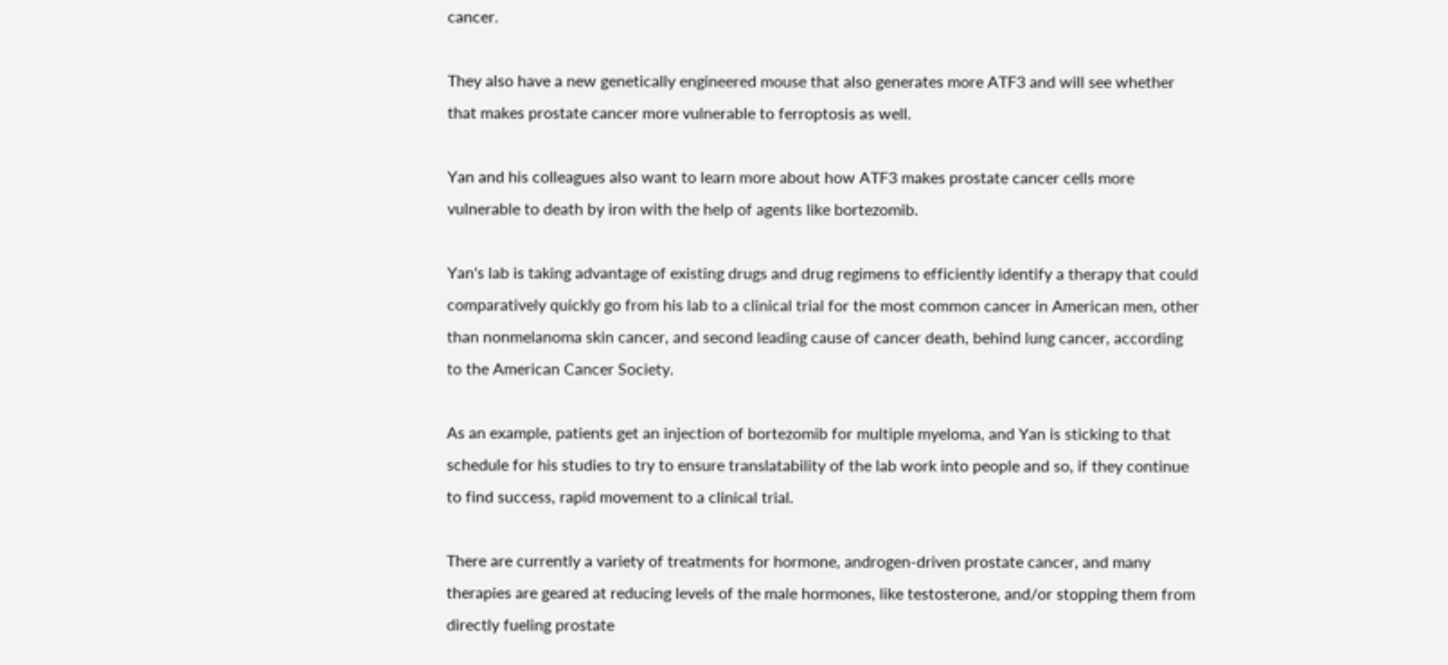cancer.

They also have a new genetically engineered mouse that also generates more ATF3 and will see whether that makes prostate cancer more vulnerable to ferroptosis as well.

Yan and his colleagues also want to learn more about how ATF3 makes prostate cancer cells more vulnerable to death by iron with the help of agents like bortezomib.

Yan's lab is taking advantage of existing drugs and drug regimens to efficiently identify a therapy that could comparatively quickly go from his lab to a clinical trial for the most common cancer in American men, other than nonmelanoma skin cancer, and second leading cause of cancer death, behind lung cancer, according to the American Cancer Society.

As an example, patients get an injection of bortezomib for multiple myeloma, and Yan is sticking to that schedule for his studies to try to ensure translatability of the lab work into people and so, if they continue to find success, rapid movement to a clinical trial.

There are currently a variety of treatments for hormone, androgen-driven prostate cancer, and many therapies are geared at reducing levels of the male hormones, like testosterone, and/or stopping them from directly fueling prostate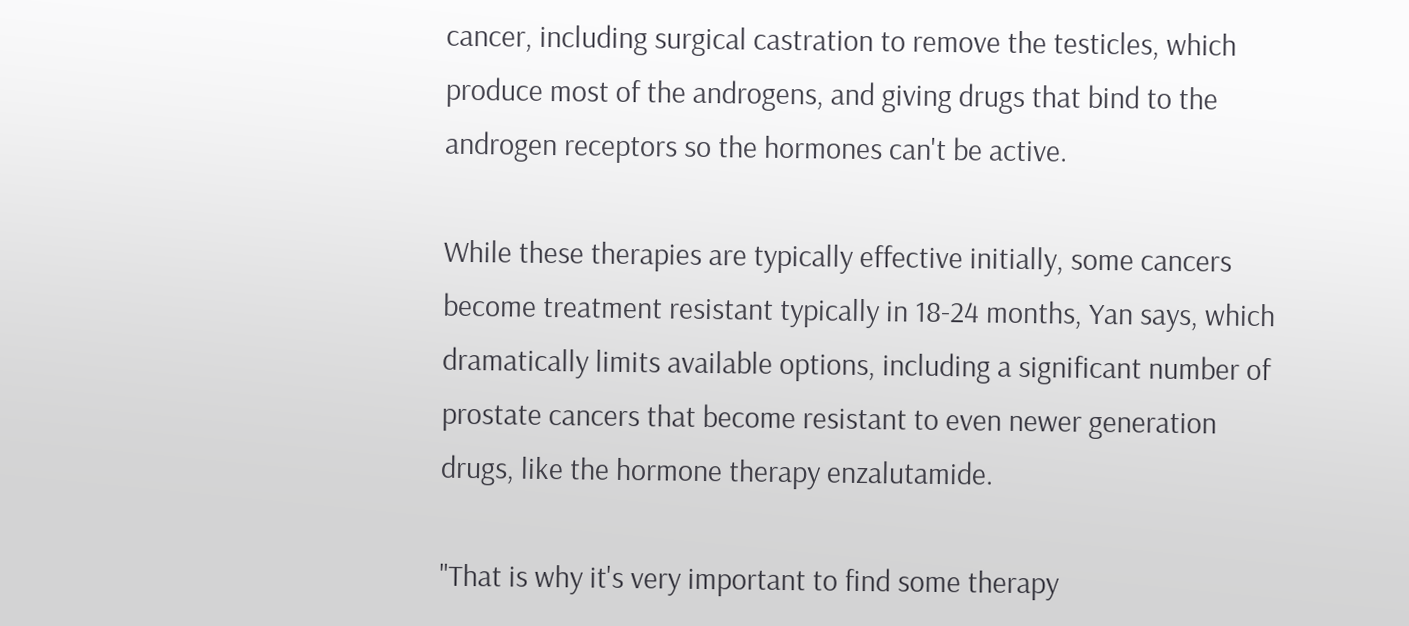cancer, including surgical castration to remove the testicles, which produce most of the androgens, and giving drugs that bind to the androgen receptors so the hormones can't be active.

While these therapies are typically effective initially, some cancers become treatment resistant typically in 18-24 months, Yan says, which dramatically limits available options, including a significant number of prostate cancers that become resistant to even newer generation drugs, like the hormone therapy enzalutamide.

"That is why it's very important to find some therapy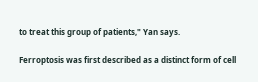to treat this group of patients," Yan says.

Ferroptosis was first described as a distinct form of cell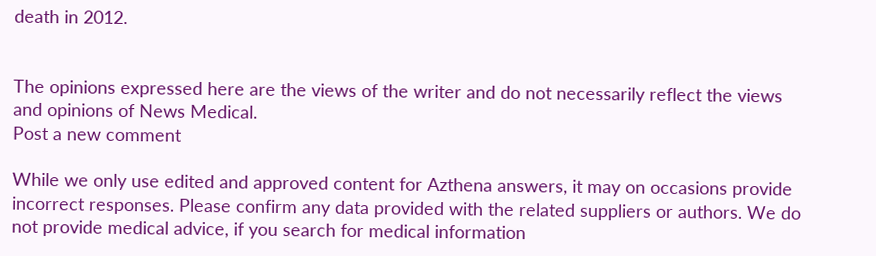death in 2012.


The opinions expressed here are the views of the writer and do not necessarily reflect the views and opinions of News Medical.
Post a new comment

While we only use edited and approved content for Azthena answers, it may on occasions provide incorrect responses. Please confirm any data provided with the related suppliers or authors. We do not provide medical advice, if you search for medical information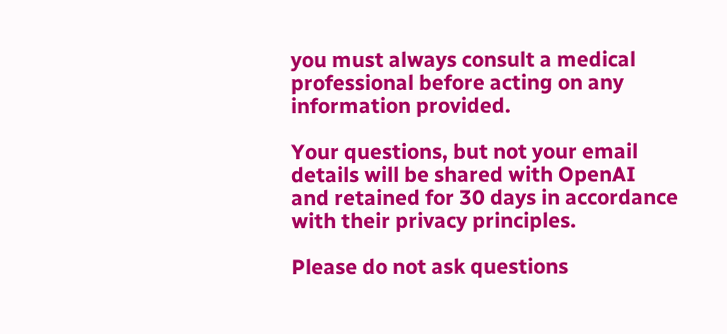you must always consult a medical professional before acting on any information provided.

Your questions, but not your email details will be shared with OpenAI and retained for 30 days in accordance with their privacy principles.

Please do not ask questions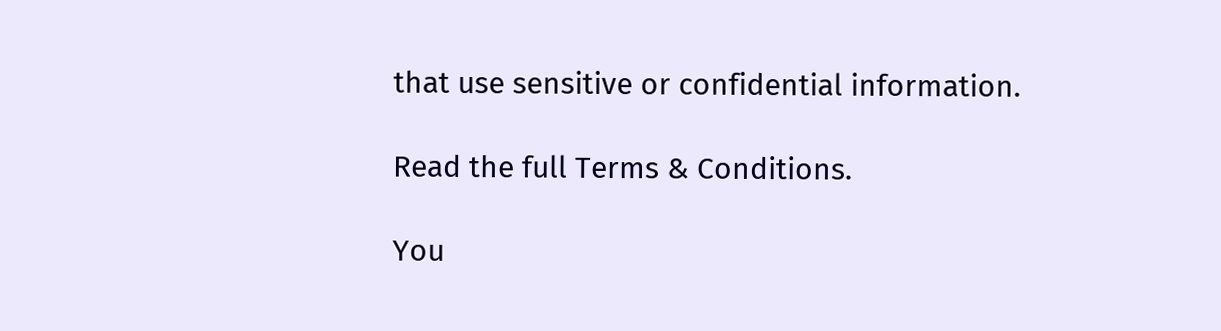that use sensitive or confidential information.

Read the full Terms & Conditions.

You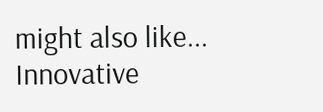might also like...
Innovative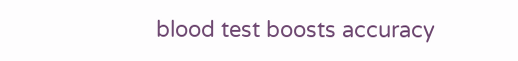blood test boosts accuracy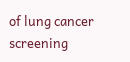of lung cancer screening